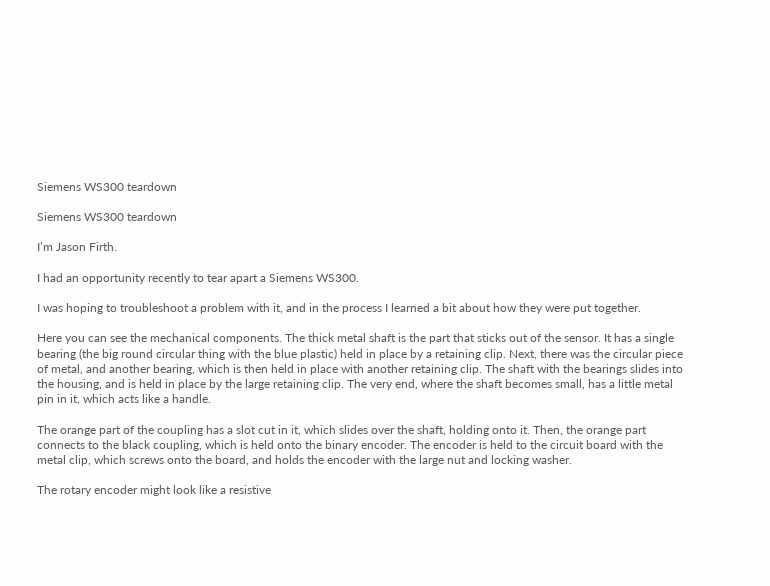Siemens WS300 teardown

Siemens WS300 teardown

I’m Jason Firth.

I had an opportunity recently to tear apart a Siemens WS300.

I was hoping to troubleshoot a problem with it, and in the process I learned a bit about how they were put together.

Here you can see the mechanical components. The thick metal shaft is the part that sticks out of the sensor. It has a single bearing (the big round circular thing with the blue plastic) held in place by a retaining clip. Next, there was the circular piece of metal, and another bearing, which is then held in place with another retaining clip. The shaft with the bearings slides into the housing, and is held in place by the large retaining clip. The very end, where the shaft becomes small, has a little metal pin in it, which acts like a handle.

The orange part of the coupling has a slot cut in it, which slides over the shaft, holding onto it. Then, the orange part connects to the black coupling, which is held onto the binary encoder. The encoder is held to the circuit board with the metal clip, which screws onto the board, and holds the encoder with the large nut and locking washer.

The rotary encoder might look like a resistive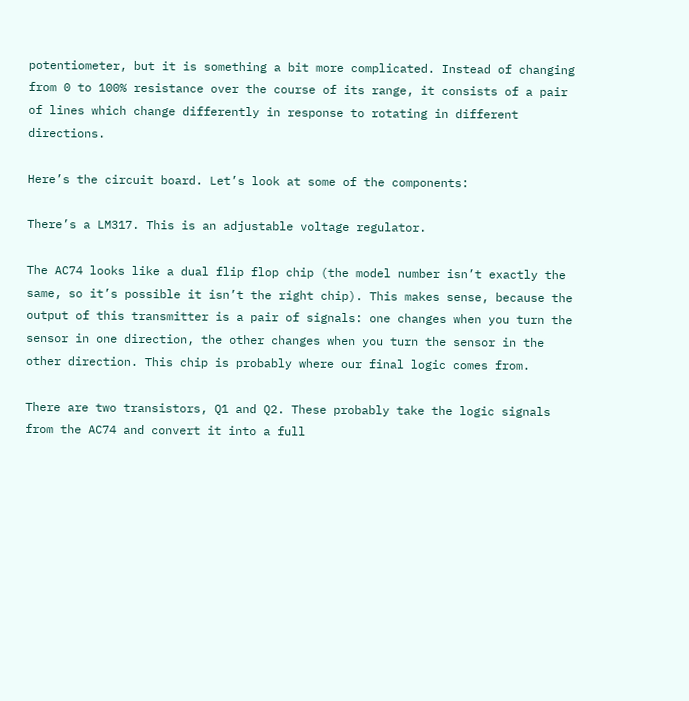potentiometer, but it is something a bit more complicated. Instead of changing from 0 to 100% resistance over the course of its range, it consists of a pair of lines which change differently in response to rotating in different directions.

Here’s the circuit board. Let’s look at some of the components:

There’s a LM317. This is an adjustable voltage regulator.

The AC74 looks like a dual flip flop chip (the model number isn’t exactly the same, so it’s possible it isn’t the right chip). This makes sense, because the output of this transmitter is a pair of signals: one changes when you turn the sensor in one direction, the other changes when you turn the sensor in the other direction. This chip is probably where our final logic comes from.

There are two transistors, Q1 and Q2. These probably take the logic signals from the AC74 and convert it into a full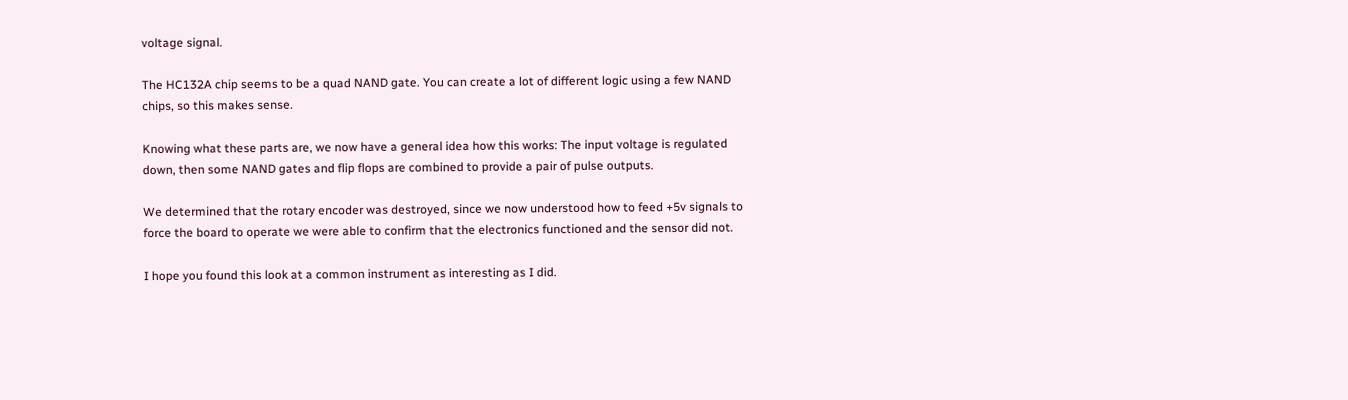voltage signal.

The HC132A chip seems to be a quad NAND gate. You can create a lot of different logic using a few NAND chips, so this makes sense.

Knowing what these parts are, we now have a general idea how this works: The input voltage is regulated down, then some NAND gates and flip flops are combined to provide a pair of pulse outputs.

We determined that the rotary encoder was destroyed, since we now understood how to feed +5v signals to force the board to operate we were able to confirm that the electronics functioned and the sensor did not.

I hope you found this look at a common instrument as interesting as I did.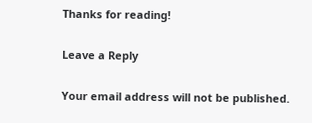Thanks for reading!

Leave a Reply

Your email address will not be published.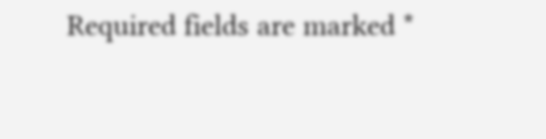Required fields are marked *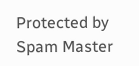Protected by Spam Master